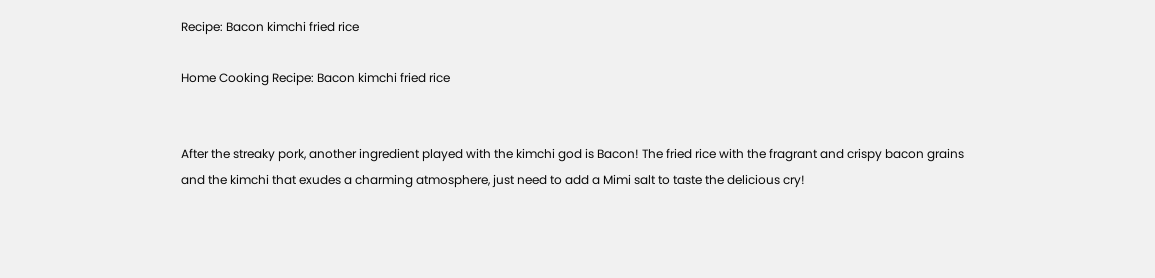Recipe: Bacon kimchi fried rice

Home Cooking Recipe: Bacon kimchi fried rice


After the streaky pork, another ingredient played with the kimchi god is Bacon! The fried rice with the fragrant and crispy bacon grains and the kimchi that exudes a charming atmosphere, just need to add a Mimi salt to taste the delicious cry!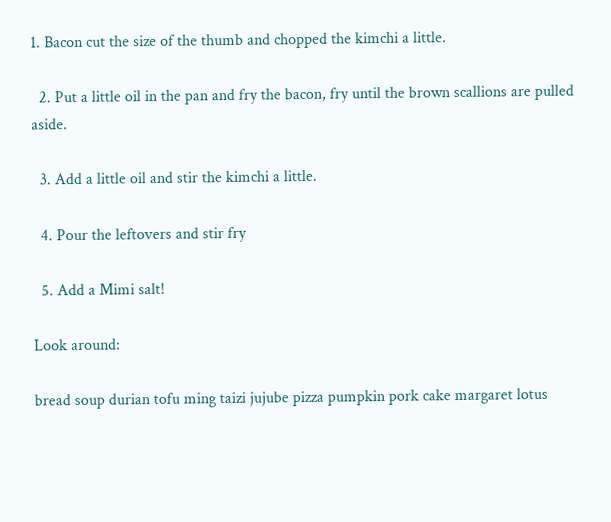1. Bacon cut the size of the thumb and chopped the kimchi a little.

  2. Put a little oil in the pan and fry the bacon, fry until the brown scallions are pulled aside.

  3. Add a little oil and stir the kimchi a little.

  4. Pour the leftovers and stir fry

  5. Add a Mimi salt!

Look around:

bread soup durian tofu ming taizi jujube pizza pumpkin pork cake margaret lotus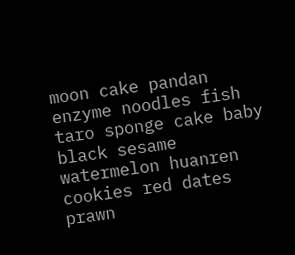moon cake pandan enzyme noodles fish taro sponge cake baby black sesame watermelon huanren cookies red dates prawn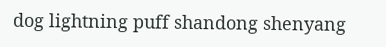dog lightning puff shandong shenyang